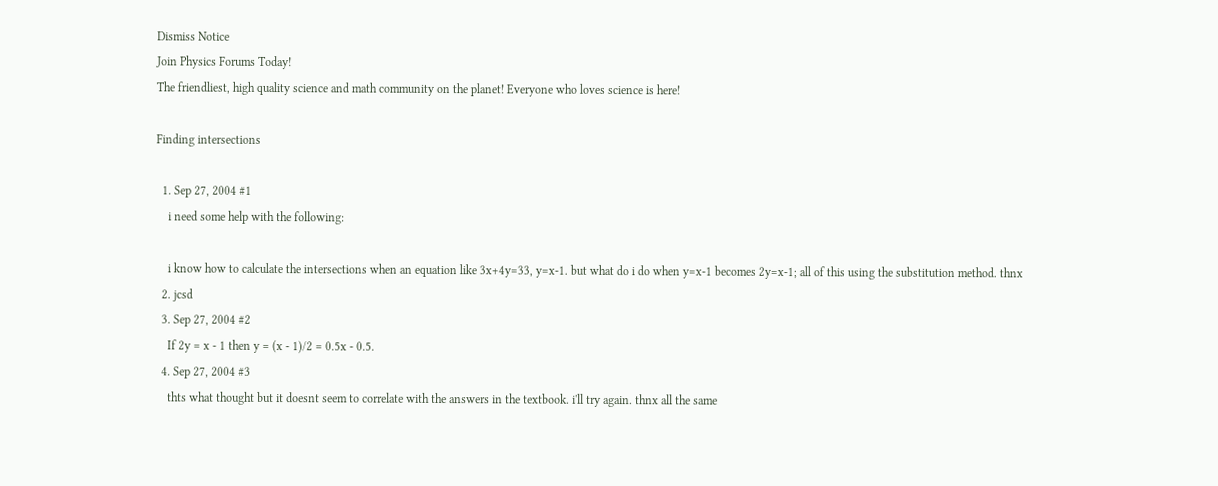Dismiss Notice
Join Physics Forums Today!
The friendliest, high quality science and math community on the planet! Everyone who loves science is here!

Finding intersections

  1. Sep 27, 2004 #1
    i need some help with the following:

    i know how to calculate the intersections when an equation like 3x+4y=33, y=x-1. but what do i do when y=x-1 becomes 2y=x-1; all of this using the substitution method. thnx
  2. jcsd
  3. Sep 27, 2004 #2
    If 2y = x - 1 then y = (x - 1)/2 = 0.5x - 0.5.
  4. Sep 27, 2004 #3
    thts what thought but it doesnt seem to correlate with the answers in the textbook. i'll try again. thnx all the same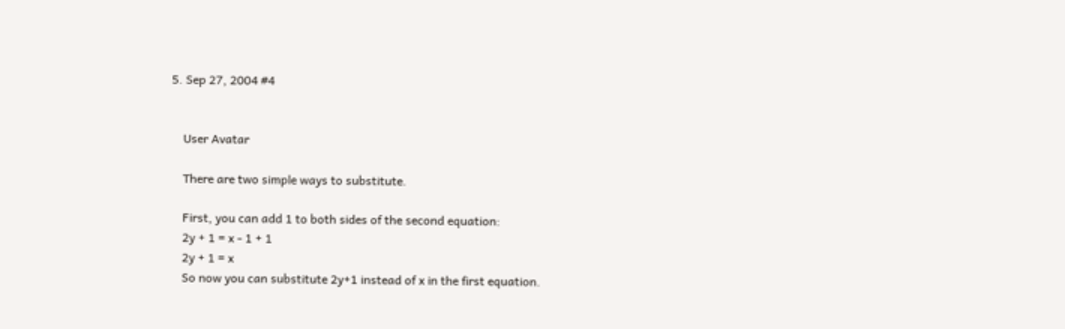5. Sep 27, 2004 #4


    User Avatar

    There are two simple ways to substitute.

    First, you can add 1 to both sides of the second equation:
    2y + 1 = x - 1 + 1
    2y + 1 = x
    So now you can substitute 2y+1 instead of x in the first equation.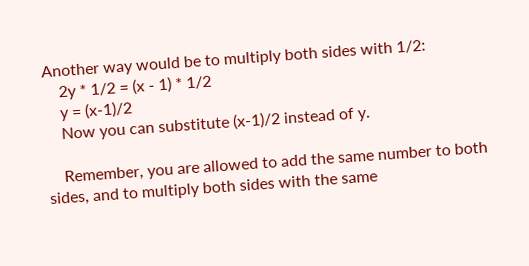Another way would be to multiply both sides with 1/2:
    2y * 1/2 = (x - 1) * 1/2
    y = (x-1)/2
    Now you can substitute (x-1)/2 instead of y.

    Remember, you are allowed to add the same number to both sides, and to multiply both sides with the same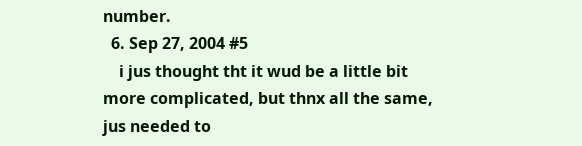number.
  6. Sep 27, 2004 #5
    i jus thought tht it wud be a little bit more complicated, but thnx all the same, jus needed to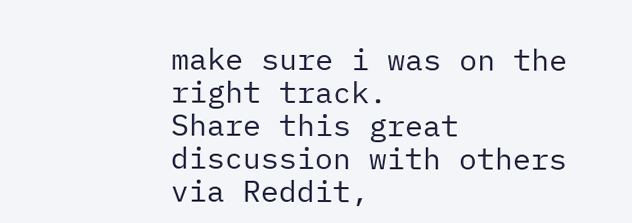make sure i was on the right track.
Share this great discussion with others via Reddit,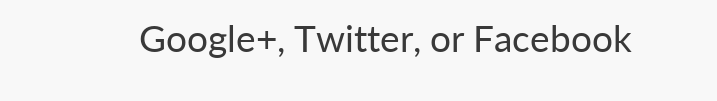Google+, Twitter, or Facebook